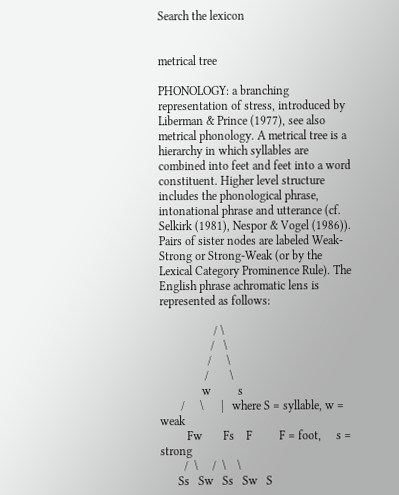Search the lexicon


metrical tree

PHONOLOGY: a branching representation of stress, introduced by Liberman & Prince (1977), see also metrical phonology. A metrical tree is a hierarchy in which syllables are combined into feet and feet into a word constituent. Higher level structure includes the phonological phrase, intonational phrase and utterance (cf. Selkirk (1981), Nespor & Vogel (1986)). Pairs of sister nodes are labeled Weak-Strong or Strong-Weak (or by the Lexical Category Prominence Rule). The English phrase achromatic lens is represented as follows:

                  / \
                 /   \
                /     \
               /       \
              w         s
       /     \      |   where S = syllable, w = weak
         Fw       Fs    F         F = foot,     s = strong
        /  \     /  \    \
      Ss   Sw   Ss   Sw   S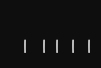|     |   |    |    |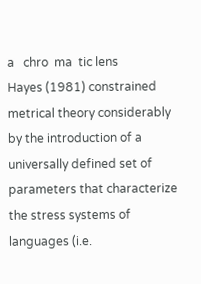a   chro  ma  tic lens
Hayes (1981) constrained metrical theory considerably by the introduction of a universally defined set of parameters that characterize the stress systems of languages (i.e.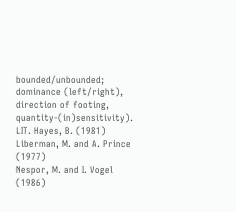bounded/unbounded; dominance (left/right), direction of footing, quantity-(in)sensitivity).
LIT. Hayes, B. (1981)
Liberman, M. and A. Prince (1977)
Nespor, M. and I. Vogel (1986)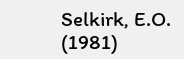Selkirk, E.O. (1981)